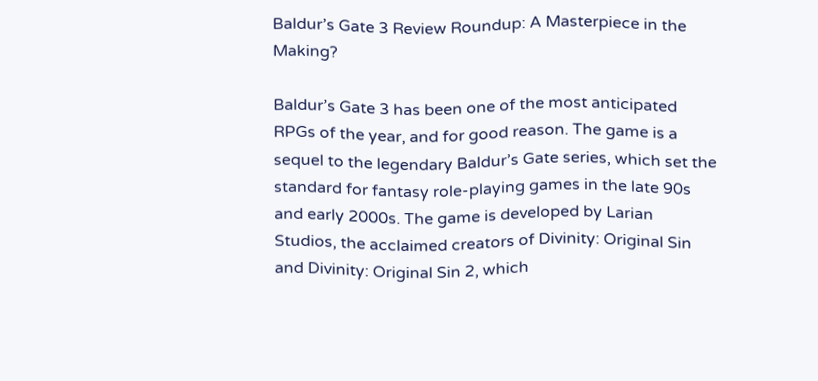Baldur’s Gate 3 Review Roundup: A Masterpiece in the Making?

Baldur’s Gate 3 has been one of the most anticipated RPGs of the year, and for good reason. The game is a sequel to the legendary Baldur’s Gate series, which set the standard for fantasy role-playing games in the late 90s and early 2000s. The game is developed by Larian Studios, the acclaimed creators of Divinity: Original Sin and Divinity: Original Sin 2, which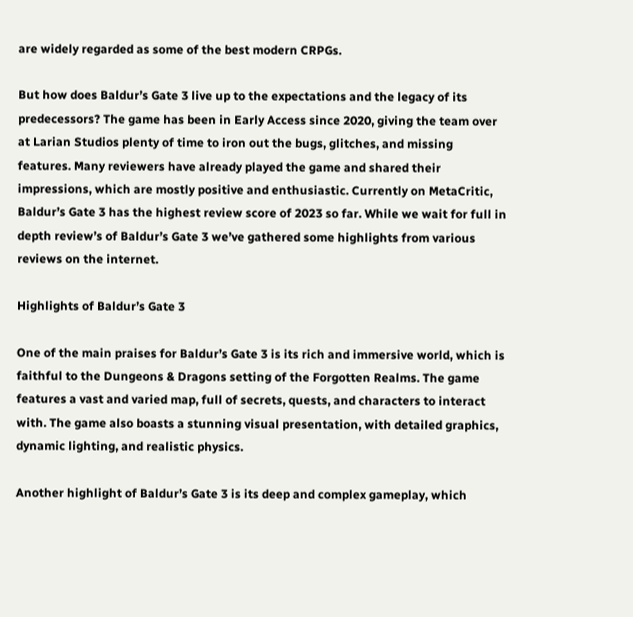are widely regarded as some of the best modern CRPGs.

But how does Baldur’s Gate 3 live up to the expectations and the legacy of its predecessors? The game has been in Early Access since 2020, giving the team over at Larian Studios plenty of time to iron out the bugs, glitches, and missing features. Many reviewers have already played the game and shared their impressions, which are mostly positive and enthusiastic. Currently on MetaCritic, Baldur’s Gate 3 has the highest review score of 2023 so far. While we wait for full in depth review’s of Baldur’s Gate 3 we’ve gathered some highlights from various reviews on the internet.

Highlights of Baldur’s Gate 3

One of the main praises for Baldur’s Gate 3 is its rich and immersive world, which is faithful to the Dungeons & Dragons setting of the Forgotten Realms. The game features a vast and varied map, full of secrets, quests, and characters to interact with. The game also boasts a stunning visual presentation, with detailed graphics, dynamic lighting, and realistic physics.

Another highlight of Baldur’s Gate 3 is its deep and complex gameplay, which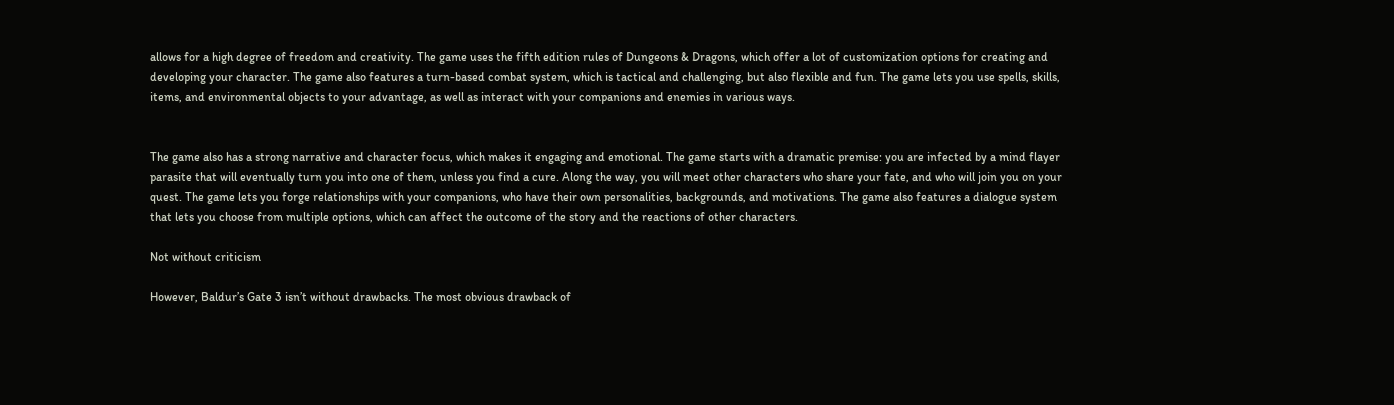allows for a high degree of freedom and creativity. The game uses the fifth edition rules of Dungeons & Dragons, which offer a lot of customization options for creating and developing your character. The game also features a turn-based combat system, which is tactical and challenging, but also flexible and fun. The game lets you use spells, skills, items, and environmental objects to your advantage, as well as interact with your companions and enemies in various ways.


The game also has a strong narrative and character focus, which makes it engaging and emotional. The game starts with a dramatic premise: you are infected by a mind flayer parasite that will eventually turn you into one of them, unless you find a cure. Along the way, you will meet other characters who share your fate, and who will join you on your quest. The game lets you forge relationships with your companions, who have their own personalities, backgrounds, and motivations. The game also features a dialogue system that lets you choose from multiple options, which can affect the outcome of the story and the reactions of other characters.

Not without criticism

However, Baldur’s Gate 3 isn’t without drawbacks. The most obvious drawback of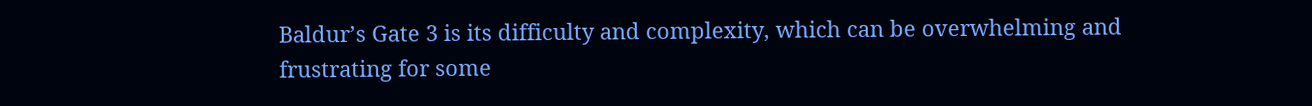Baldur’s Gate 3 is its difficulty and complexity, which can be overwhelming and frustrating for some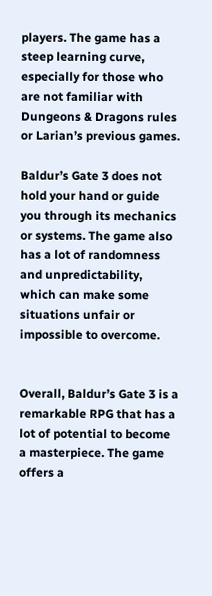players. The game has a steep learning curve, especially for those who are not familiar with Dungeons & Dragons rules or Larian’s previous games.

Baldur’s Gate 3 does not hold your hand or guide you through its mechanics or systems. The game also has a lot of randomness and unpredictability, which can make some situations unfair or impossible to overcome.


Overall, Baldur’s Gate 3 is a remarkable RPG that has a lot of potential to become a masterpiece. The game offers a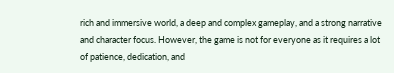rich and immersive world, a deep and complex gameplay, and a strong narrative and character focus. However, the game is not for everyone as it requires a lot of patience, dedication, and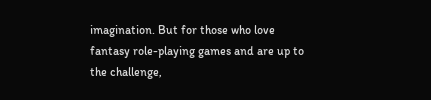imagination. But for those who love fantasy role-playing games and are up to the challenge,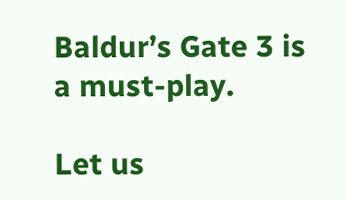Baldur’s Gate 3 is a must-play.

Let us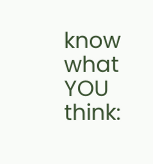know what YOU think: